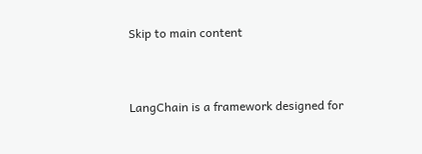Skip to main content


LangChain is a framework designed for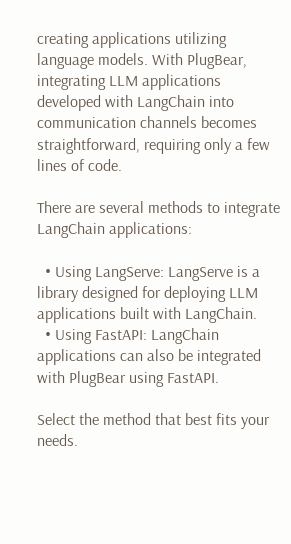creating applications utilizing language models. With PlugBear, integrating LLM applications developed with LangChain into communication channels becomes straightforward, requiring only a few lines of code.

There are several methods to integrate LangChain applications:

  • Using LangServe: LangServe is a library designed for deploying LLM applications built with LangChain.
  • Using FastAPI: LangChain applications can also be integrated with PlugBear using FastAPI.

Select the method that best fits your needs.